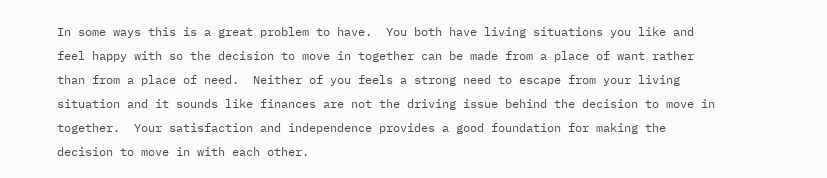In some ways this is a great problem to have.  You both have living situations you like and feel happy with so the decision to move in together can be made from a place of want rather than from a place of need.  Neither of you feels a strong need to escape from your living situation and it sounds like finances are not the driving issue behind the decision to move in together.  Your satisfaction and independence provides a good foundation for making the decision to move in with each other.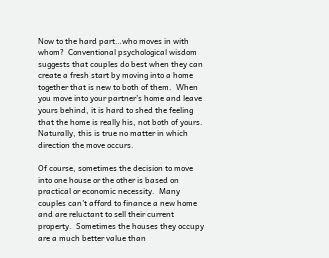Now to the hard part…who moves in with whom?  Conventional psychological wisdom suggests that couples do best when they can create a fresh start by moving into a home together that is new to both of them.  When you move into your partner’s home and leave yours behind, it is hard to shed the feeling that the home is really his, not both of yours.  Naturally, this is true no matter in which direction the move occurs.

Of course, sometimes the decision to move into one house or the other is based on practical or economic necessity.  Many couples can’t afford to finance a new home and are reluctant to sell their current property.  Sometimes the houses they occupy are a much better value than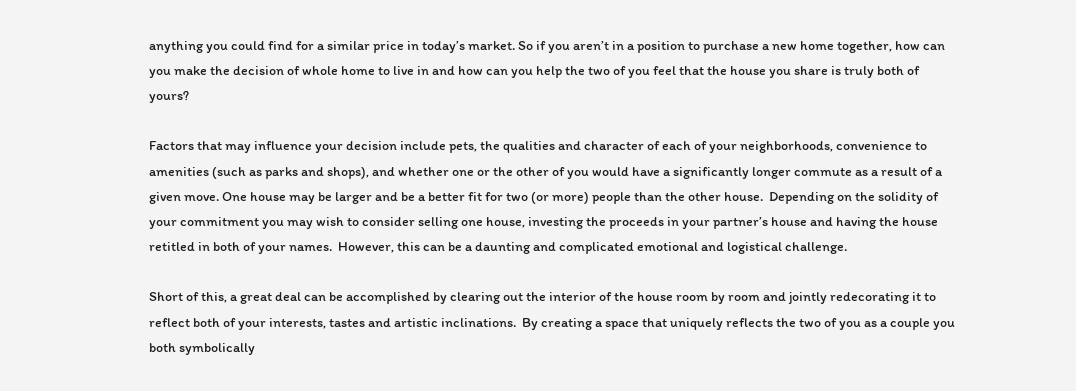anything you could find for a similar price in today’s market. So if you aren’t in a position to purchase a new home together, how can you make the decision of whole home to live in and how can you help the two of you feel that the house you share is truly both of yours?

Factors that may influence your decision include pets, the qualities and character of each of your neighborhoods, convenience to amenities (such as parks and shops), and whether one or the other of you would have a significantly longer commute as a result of a given move. One house may be larger and be a better fit for two (or more) people than the other house.  Depending on the solidity of your commitment you may wish to consider selling one house, investing the proceeds in your partner’s house and having the house retitled in both of your names.  However, this can be a daunting and complicated emotional and logistical challenge.

Short of this, a great deal can be accomplished by clearing out the interior of the house room by room and jointly redecorating it to reflect both of your interests, tastes and artistic inclinations.  By creating a space that uniquely reflects the two of you as a couple you both symbolically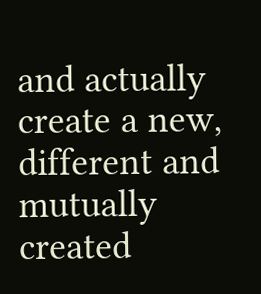and actually create a new, different and mutually created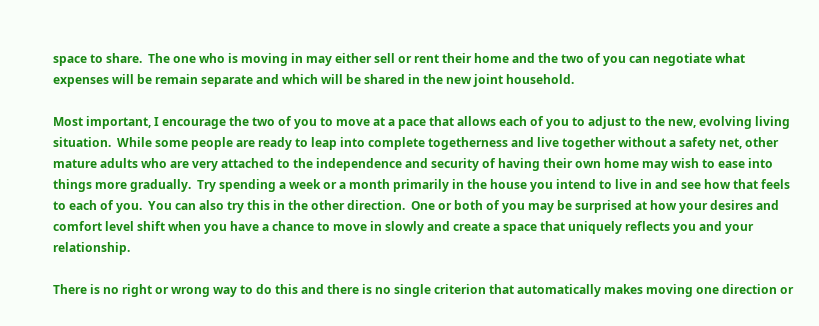space to share.  The one who is moving in may either sell or rent their home and the two of you can negotiate what expenses will be remain separate and which will be shared in the new joint household.

Most important, I encourage the two of you to move at a pace that allows each of you to adjust to the new, evolving living situation.  While some people are ready to leap into complete togetherness and live together without a safety net, other mature adults who are very attached to the independence and security of having their own home may wish to ease into things more gradually.  Try spending a week or a month primarily in the house you intend to live in and see how that feels to each of you.  You can also try this in the other direction.  One or both of you may be surprised at how your desires and comfort level shift when you have a chance to move in slowly and create a space that uniquely reflects you and your relationship.

There is no right or wrong way to do this and there is no single criterion that automatically makes moving one direction or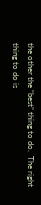the other the “best” thing to do.  The right thing to do is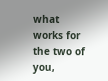what works for the two of you,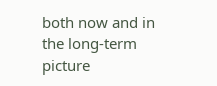both now and in the long-term picture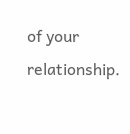of your relationship.